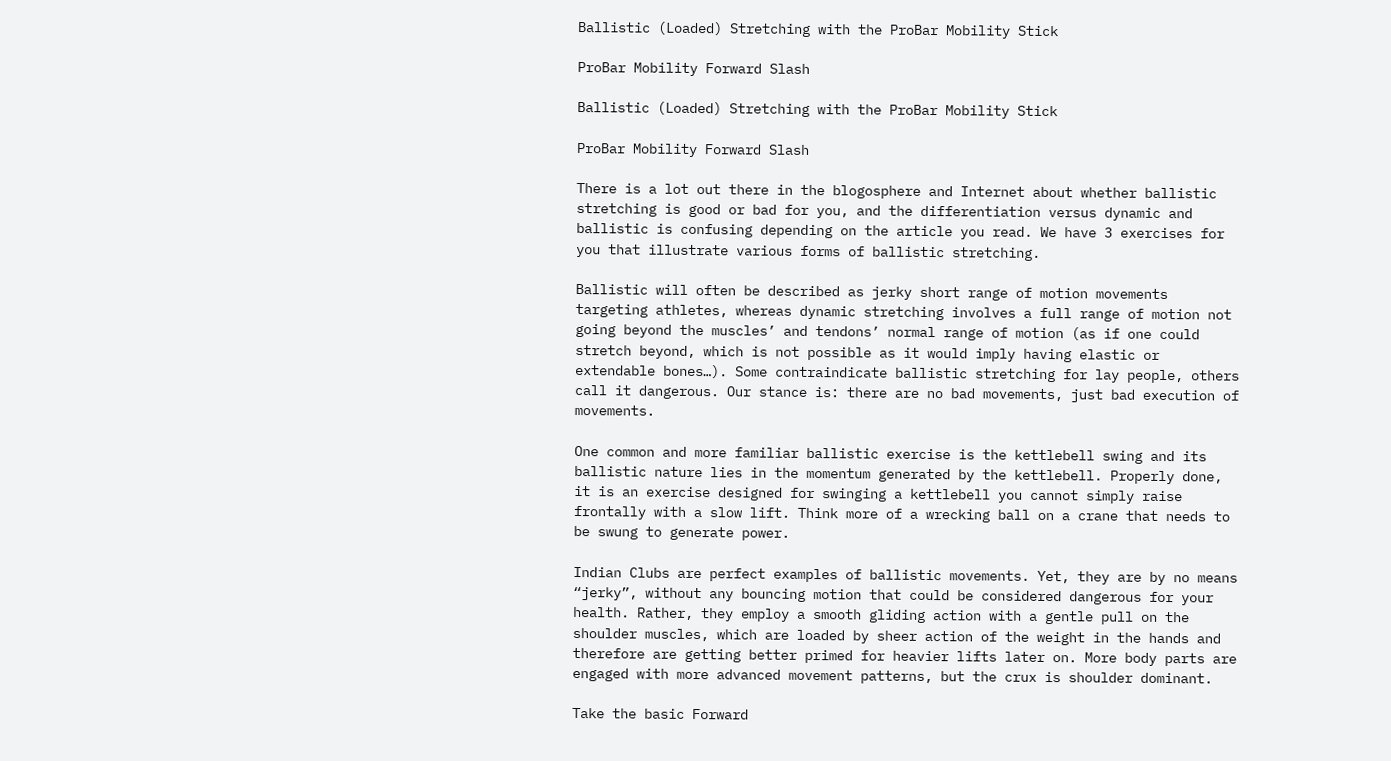Ballistic (Loaded) Stretching with the ProBar Mobility Stick

ProBar Mobility Forward Slash

Ballistic (Loaded) Stretching with the ProBar Mobility Stick

ProBar Mobility Forward Slash

There is a lot out there in the blogosphere and Internet about whether ballistic stretching is good or bad for you, and the differentiation versus dynamic and ballistic is confusing depending on the article you read. We have 3 exercises for you that illustrate various forms of ballistic stretching.

Ballistic will often be described as jerky short range of motion movements targeting athletes, whereas dynamic stretching involves a full range of motion not going beyond the muscles’ and tendons’ normal range of motion (as if one could stretch beyond, which is not possible as it would imply having elastic or extendable bones…). Some contraindicate ballistic stretching for lay people, others call it dangerous. Our stance is: there are no bad movements, just bad execution of movements.

One common and more familiar ballistic exercise is the kettlebell swing and its ballistic nature lies in the momentum generated by the kettlebell. Properly done, it is an exercise designed for swinging a kettlebell you cannot simply raise frontally with a slow lift. Think more of a wrecking ball on a crane that needs to be swung to generate power.

Indian Clubs are perfect examples of ballistic movements. Yet, they are by no means “jerky”, without any bouncing motion that could be considered dangerous for your health. Rather, they employ a smooth gliding action with a gentle pull on the shoulder muscles, which are loaded by sheer action of the weight in the hands and therefore are getting better primed for heavier lifts later on. More body parts are engaged with more advanced movement patterns, but the crux is shoulder dominant.

Take the basic Forward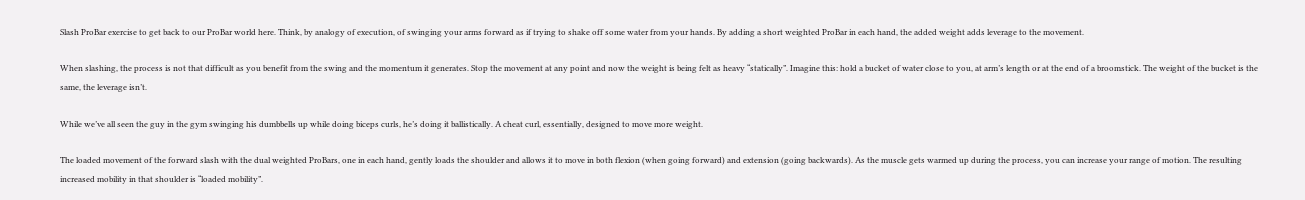Slash ProBar exercise to get back to our ProBar world here. Think, by analogy of execution, of swinging your arms forward as if trying to shake off some water from your hands. By adding a short weighted ProBar in each hand, the added weight adds leverage to the movement.

When slashing, the process is not that difficult as you benefit from the swing and the momentum it generates. Stop the movement at any point and now the weight is being felt as heavy “statically”. Imagine this: hold a bucket of water close to you, at arm’s length or at the end of a broomstick. The weight of the bucket is the same, the leverage isn’t.

While we’ve all seen the guy in the gym swinging his dumbbells up while doing biceps curls, he’s doing it ballistically. A cheat curl, essentially, designed to move more weight.

The loaded movement of the forward slash with the dual weighted ProBars, one in each hand, gently loads the shoulder and allows it to move in both flexion (when going forward) and extension (going backwards). As the muscle gets warmed up during the process, you can increase your range of motion. The resulting increased mobility in that shoulder is “loaded mobility”.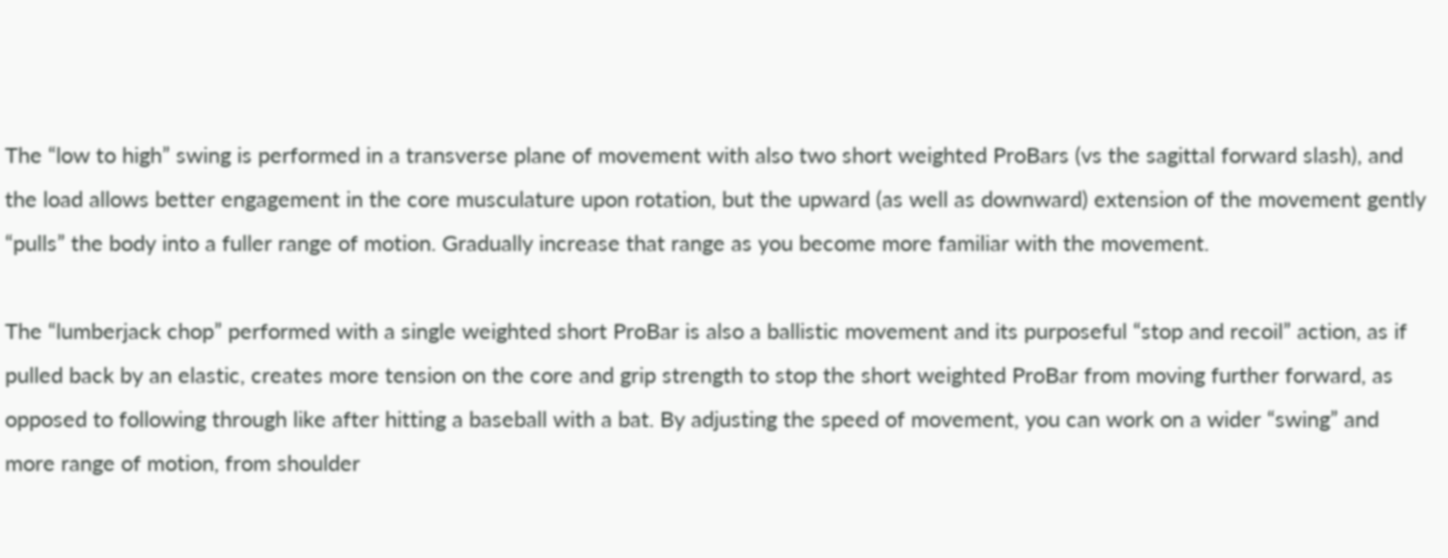The “low to high” swing is performed in a transverse plane of movement with also two short weighted ProBars (vs the sagittal forward slash), and the load allows better engagement in the core musculature upon rotation, but the upward (as well as downward) extension of the movement gently “pulls” the body into a fuller range of motion. Gradually increase that range as you become more familiar with the movement.

The “lumberjack chop” performed with a single weighted short ProBar is also a ballistic movement and its purposeful “stop and recoil” action, as if pulled back by an elastic, creates more tension on the core and grip strength to stop the short weighted ProBar from moving further forward, as opposed to following through like after hitting a baseball with a bat. By adjusting the speed of movement, you can work on a wider “swing” and more range of motion, from shoulder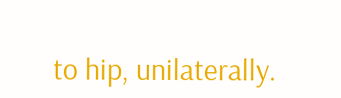to hip, unilaterally.